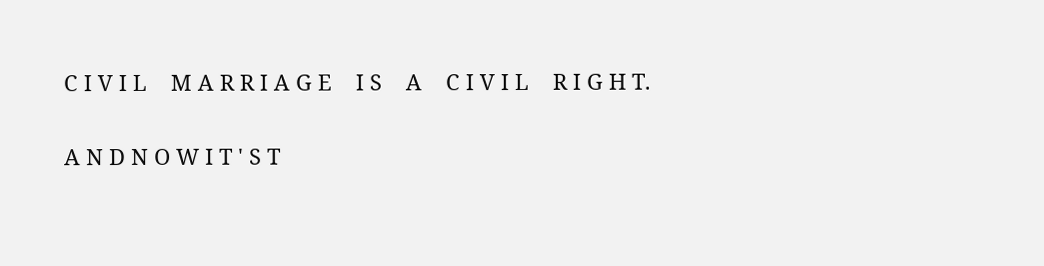C I V I L    M A R R I A G E    I S    A    C I V I L    R I G H T.

A N D N O W I T ' S T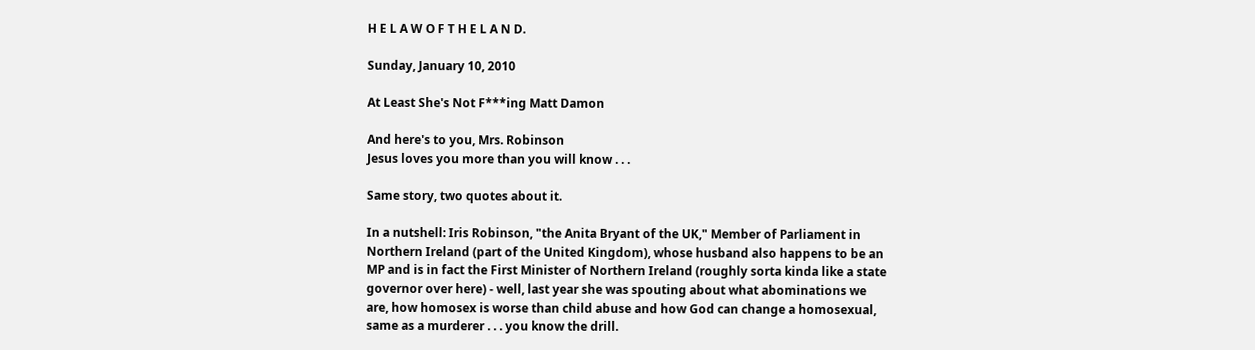H E L A W O F T H E L A N D.

Sunday, January 10, 2010

At Least She's Not F***ing Matt Damon

And here's to you, Mrs. Robinson
Jesus loves you more than you will know . . .

Same story, two quotes about it.

In a nutshell: Iris Robinson, "the Anita Bryant of the UK," Member of Parliament in Northern Ireland (part of the United Kingdom), whose husband also happens to be an MP and is in fact the First Minister of Northern Ireland (roughly sorta kinda like a state governor over here) - well, last year she was spouting about what abominations we are, how homosex is worse than child abuse and how God can change a homosexual, same as a murderer . . . you know the drill.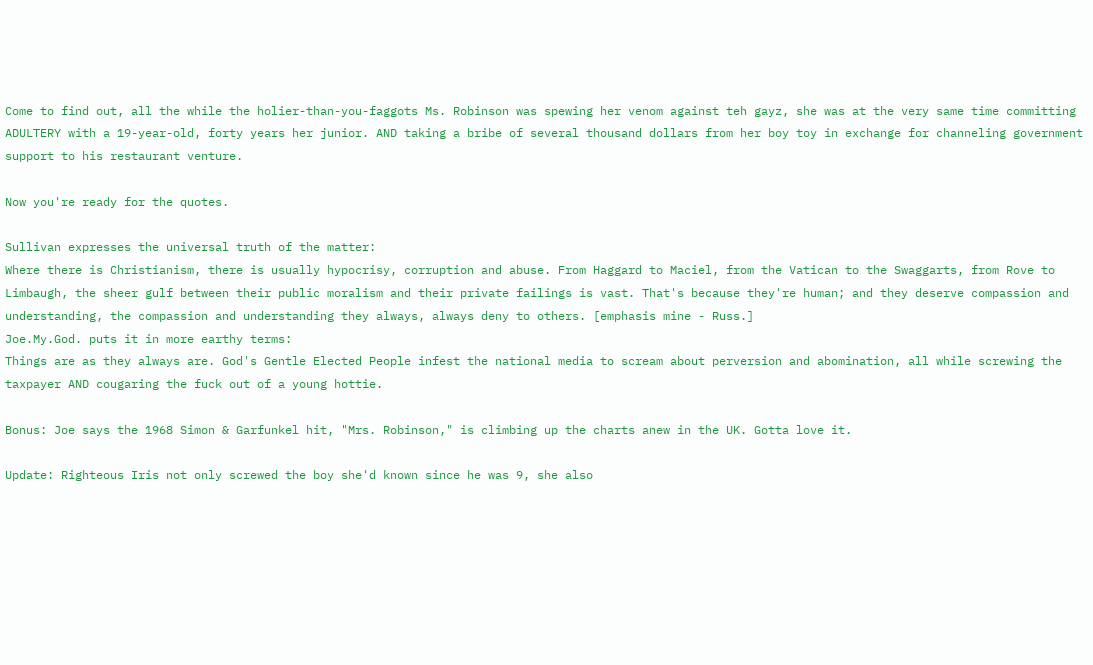Come to find out, all the while the holier-than-you-faggots Ms. Robinson was spewing her venom against teh gayz, she was at the very same time committing ADULTERY with a 19-year-old, forty years her junior. AND taking a bribe of several thousand dollars from her boy toy in exchange for channeling government support to his restaurant venture.

Now you're ready for the quotes.

Sullivan expresses the universal truth of the matter:
Where there is Christianism, there is usually hypocrisy, corruption and abuse. From Haggard to Maciel, from the Vatican to the Swaggarts, from Rove to Limbaugh, the sheer gulf between their public moralism and their private failings is vast. That's because they're human; and they deserve compassion and understanding, the compassion and understanding they always, always deny to others. [emphasis mine - Russ.]
Joe.My.God. puts it in more earthy terms:
Things are as they always are. God's Gentle Elected People infest the national media to scream about perversion and abomination, all while screwing the taxpayer AND cougaring the fuck out of a young hottie.

Bonus: Joe says the 1968 Simon & Garfunkel hit, "Mrs. Robinson," is climbing up the charts anew in the UK. Gotta love it.

Update: Righteous Iris not only screwed the boy she'd known since he was 9, she also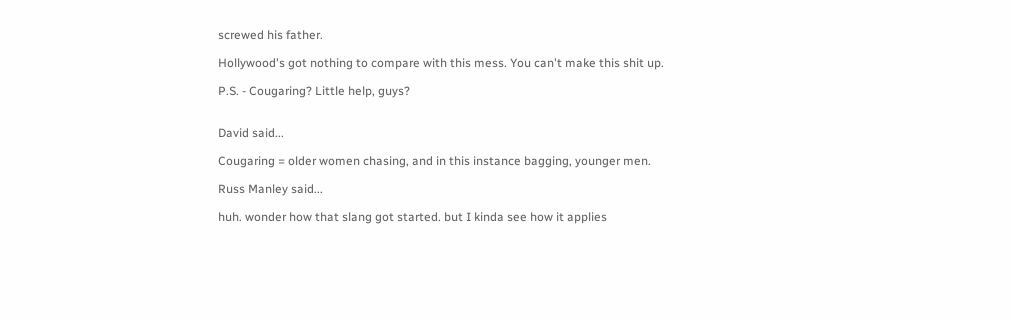screwed his father.

Hollywood's got nothing to compare with this mess. You can't make this shit up.

P.S. - Cougaring? Little help, guys?


David said...

Cougaring = older women chasing, and in this instance bagging, younger men.

Russ Manley said...

huh. wonder how that slang got started. but I kinda see how it applies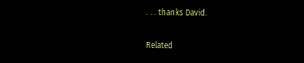. . . thanks David.

Related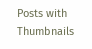Posts with Thumbnails